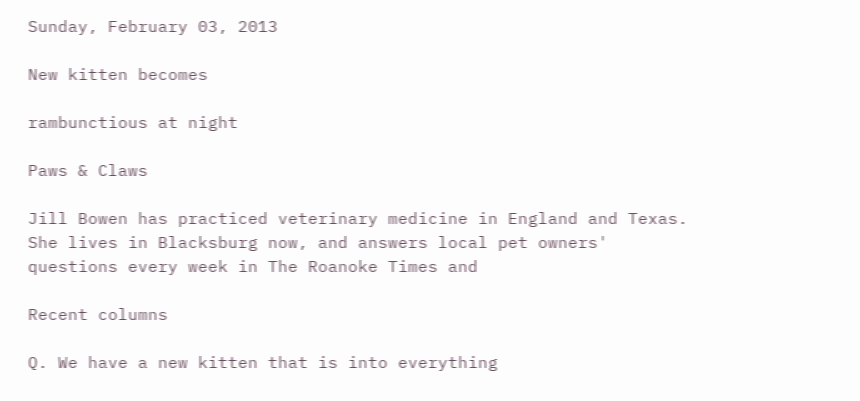Sunday, February 03, 2013

New kitten becomes

rambunctious at night

Paws & Claws

Jill Bowen has practiced veterinary medicine in England and Texas. She lives in Blacksburg now, and answers local pet owners' questions every week in The Roanoke Times and

Recent columns

Q. We have a new kitten that is into everything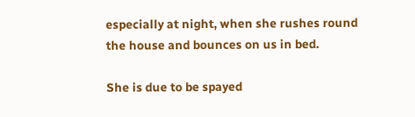especially at night, when she rushes round the house and bounces on us in bed.

She is due to be spayed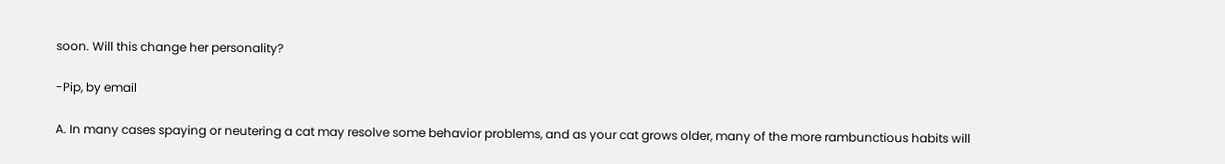soon. Will this change her personality?

-Pip, by email

A. In many cases spaying or neutering a cat may resolve some behavior problems, and as your cat grows older, many of the more rambunctious habits will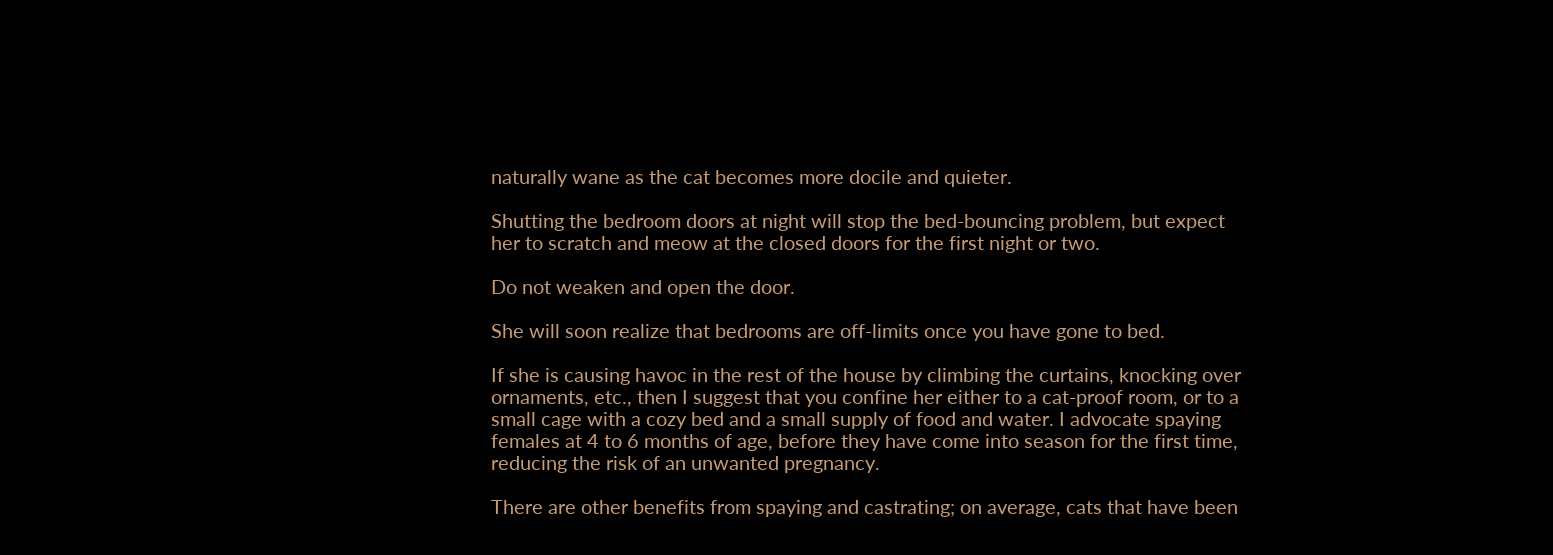naturally wane as the cat becomes more docile and quieter.

Shutting the bedroom doors at night will stop the bed-bouncing problem, but expect her to scratch and meow at the closed doors for the first night or two.

Do not weaken and open the door.

She will soon realize that bedrooms are off-limits once you have gone to bed.

If she is causing havoc in the rest of the house by climbing the curtains, knocking over ornaments, etc., then I suggest that you confine her either to a cat-proof room, or to a small cage with a cozy bed and a small supply of food and water. I advocate spaying females at 4 to 6 months of age, before they have come into season for the first time, reducing the risk of an unwanted pregnancy.

There are other benefits from spaying and castrating; on average, cats that have been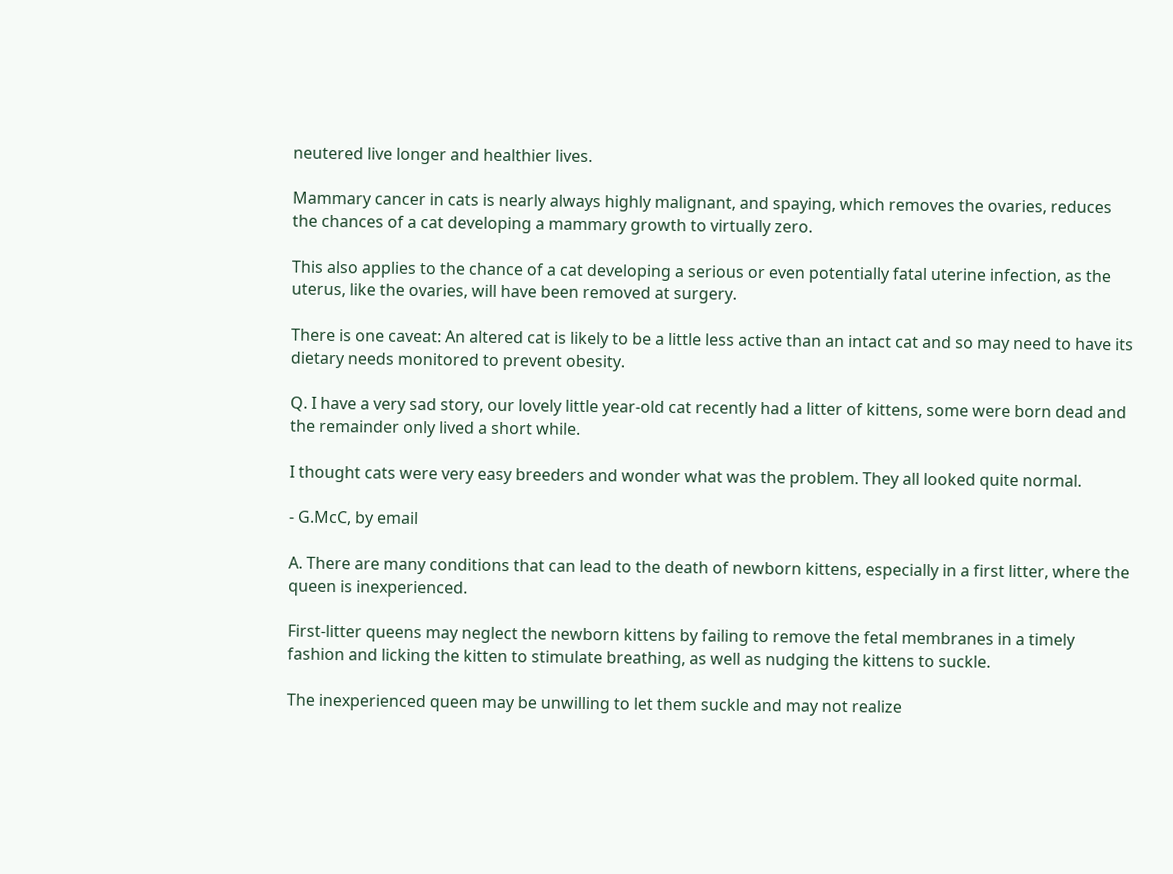neutered live longer and healthier lives.

Mammary cancer in cats is nearly always highly malignant, and spaying, which removes the ovaries, reduces the chances of a cat developing a mammary growth to virtually zero.

This also applies to the chance of a cat developing a serious or even potentially fatal uterine infection, as the uterus, like the ovaries, will have been removed at surgery.

There is one caveat: An altered cat is likely to be a little less active than an intact cat and so may need to have its dietary needs monitored to prevent obesity.

Q. I have a very sad story, our lovely little year-old cat recently had a litter of kittens, some were born dead and the remainder only lived a short while.

I thought cats were very easy breeders and wonder what was the problem. They all looked quite normal.

- G.McC, by email

A. There are many conditions that can lead to the death of newborn kittens, especially in a first litter, where the queen is inexperienced.

First-litter queens may neglect the newborn kittens by failing to remove the fetal membranes in a timely fashion and licking the kitten to stimulate breathing, as well as nudging the kittens to suckle.

The inexperienced queen may be unwilling to let them suckle and may not realize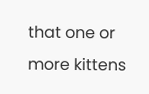that one or more kittens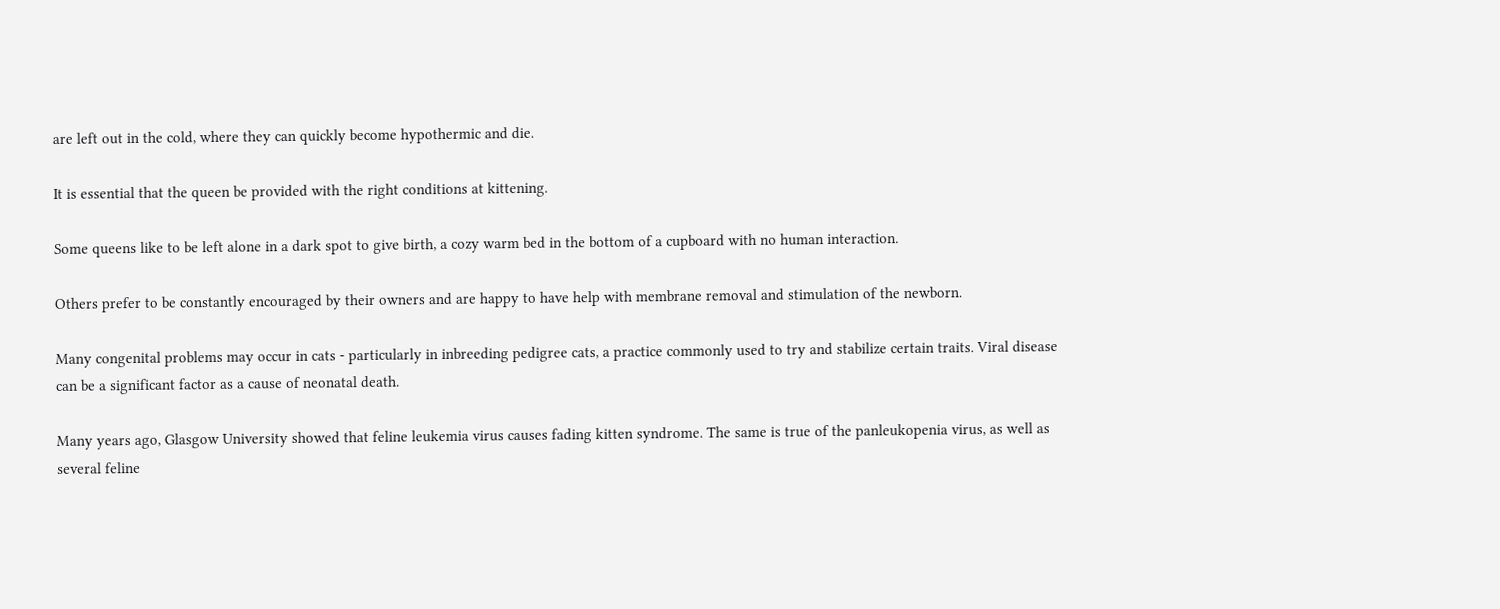are left out in the cold, where they can quickly become hypothermic and die.

It is essential that the queen be provided with the right conditions at kittening.

Some queens like to be left alone in a dark spot to give birth, a cozy warm bed in the bottom of a cupboard with no human interaction.

Others prefer to be constantly encouraged by their owners and are happy to have help with membrane removal and stimulation of the newborn.

Many congenital problems may occur in cats - particularly in inbreeding pedigree cats, a practice commonly used to try and stabilize certain traits. Viral disease can be a significant factor as a cause of neonatal death.

Many years ago, Glasgow University showed that feline leukemia virus causes fading kitten syndrome. The same is true of the panleukopenia virus, as well as several feline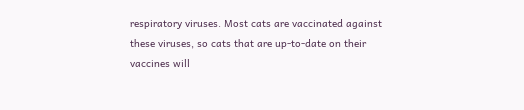respiratory viruses. Most cats are vaccinated against these viruses, so cats that are up-to-date on their vaccines will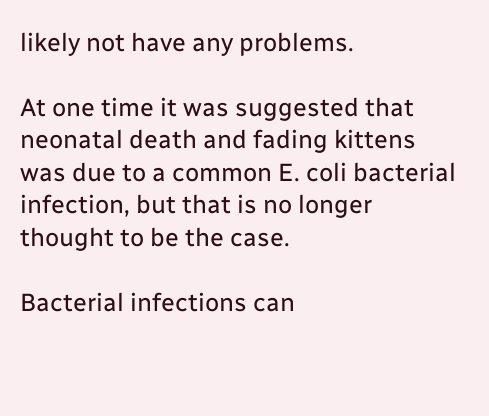likely not have any problems.

At one time it was suggested that neonatal death and fading kittens was due to a common E. coli bacterial infection, but that is no longer thought to be the case.

Bacterial infections can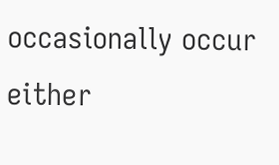occasionally occur either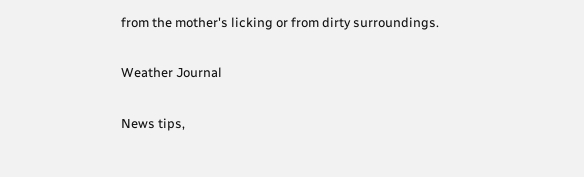from the mother's licking or from dirty surroundings.

Weather Journal

News tips,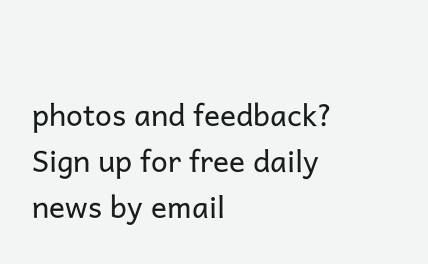photos and feedback?
Sign up for free daily news by email